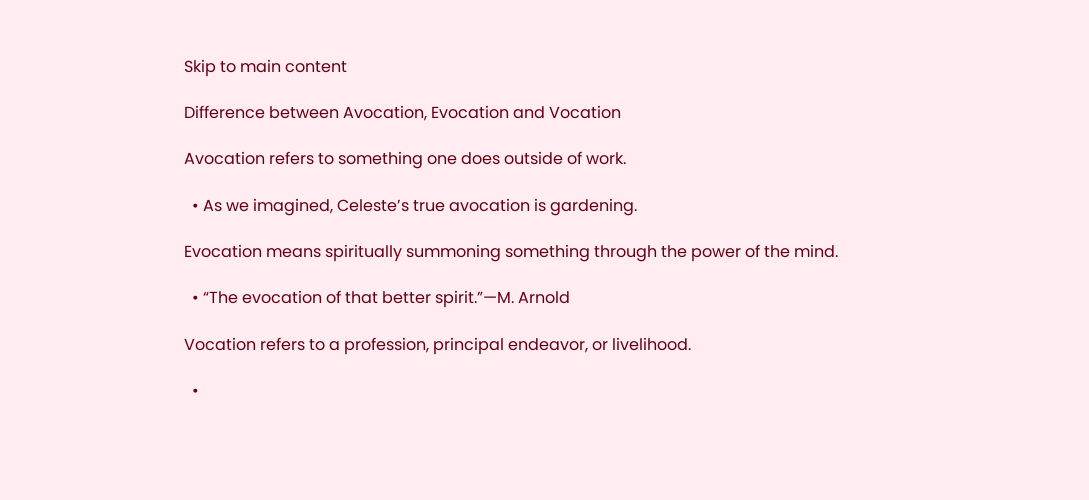Skip to main content

Difference between Avocation, Evocation and Vocation

Avocation refers to something one does outside of work.

  • As we imagined, Celeste’s true avocation is gardening.

Evocation means spiritually summoning something through the power of the mind.

  • “The evocation of that better spirit.”—M. Arnold

Vocation refers to a profession, principal endeavor, or livelihood.

  •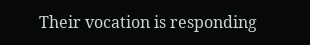Their vocation is responding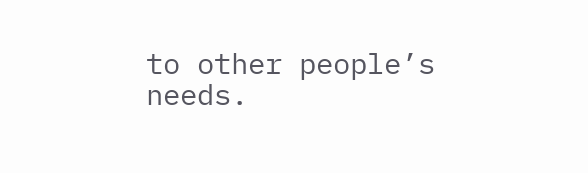to other people’s needs.